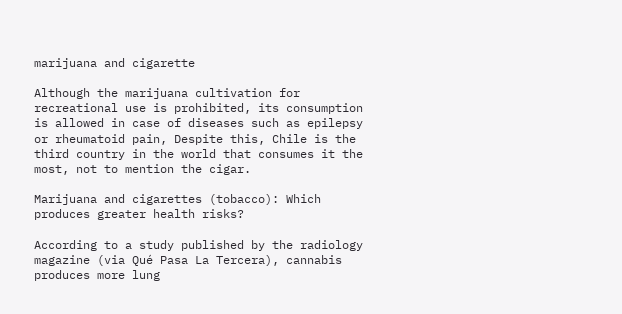marijuana and cigarette

Although the marijuana cultivation for recreational use is prohibited, its consumption is allowed in case of diseases such as epilepsy or rheumatoid pain, Despite this, Chile is the third country in the world that consumes it the most, not to mention the cigar.

Marijuana and cigarettes (tobacco): Which produces greater health risks?

According to a study published by the radiology magazine (via Qué Pasa La Tercera), cannabis produces more lung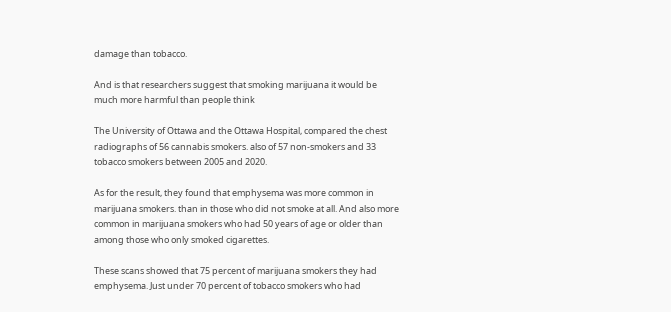damage than tobacco.

And is that researchers suggest that smoking marijuana it would be much more harmful than people think

The University of Ottawa and the Ottawa Hospital, compared the chest radiographs of 56 cannabis smokers. also of 57 non-smokers and 33 tobacco smokers between 2005 and 2020.

As for the result, they found that emphysema was more common in marijuana smokers. than in those who did not smoke at all. And also more common in marijuana smokers who had 50 years of age or older than among those who only smoked cigarettes.

These scans showed that 75 percent of marijuana smokers they had emphysema. Just under 70 percent of tobacco smokers who had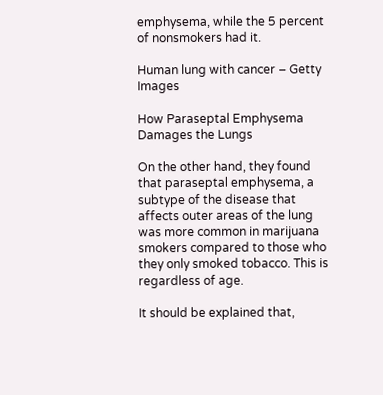emphysema, while the 5 percent of nonsmokers had it.

Human lung with cancer – Getty Images

How Paraseptal Emphysema Damages the Lungs

On the other hand, they found that paraseptal emphysema, a subtype of the disease that affects outer areas of the lung was more common in marijuana smokers compared to those who they only smoked tobacco. This is regardless of age.

It should be explained that,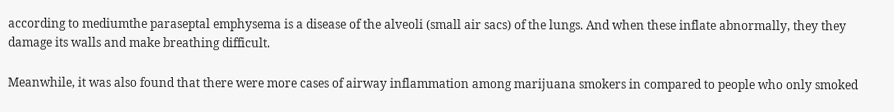according to mediumthe paraseptal emphysema is a disease of the alveoli (small air sacs) of the lungs. And when these inflate abnormally, they they damage its walls and make breathing difficult.

Meanwhile, it was also found that there were more cases of airway inflammation among marijuana smokers in compared to people who only smoked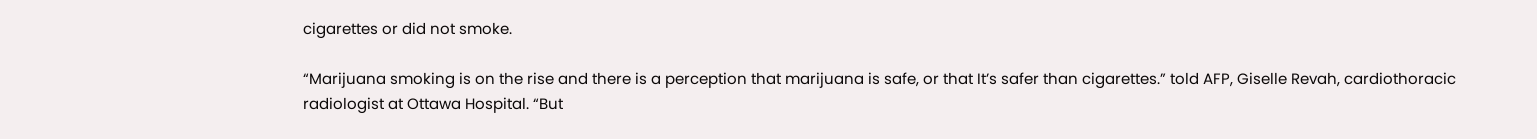cigarettes or did not smoke.

“Marijuana smoking is on the rise and there is a perception that marijuana is safe, or that It’s safer than cigarettes.” told AFP, Giselle Revah, cardiothoracic radiologist at Ottawa Hospital. “But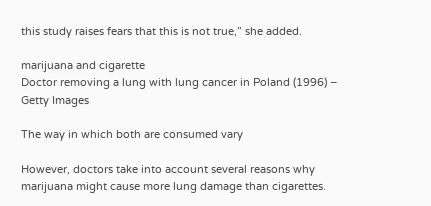this study raises fears that this is not true,” she added.

marijuana and cigarette
Doctor removing a lung with lung cancer in Poland (1996) – Getty Images

The way in which both are consumed vary

However, doctors take into account several reasons why marijuana might cause more lung damage than cigarettes.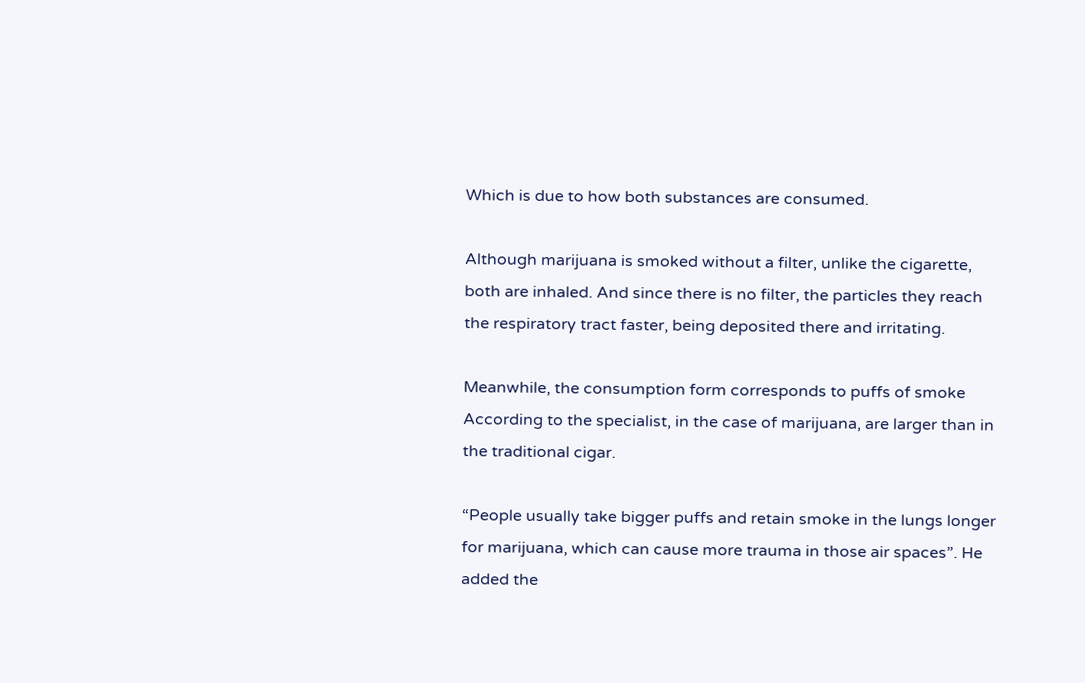Which is due to how both substances are consumed.

Although marijuana is smoked without a filter, unlike the cigarette, both are inhaled. And since there is no filter, the particles they reach the respiratory tract faster, being deposited there and irritating.

Meanwhile, the consumption form corresponds to puffs of smoke According to the specialist, in the case of marijuana, are larger than in the traditional cigar.

“People usually take bigger puffs and retain smoke in the lungs longer for marijuana, which can cause more trauma in those air spaces”. He added the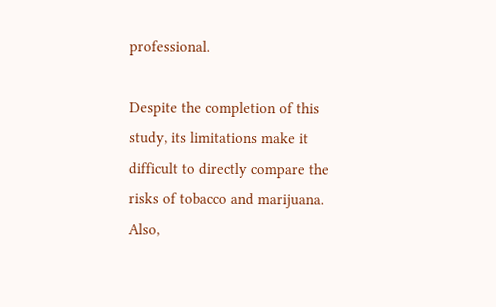professional.

Despite the completion of this study, its limitations make it difficult to directly compare the risks of tobacco and marijuana. Also,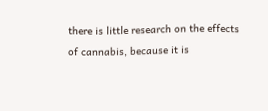there is little research on the effects of cannabis, because it is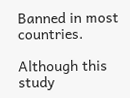Banned in most countries.

Although this study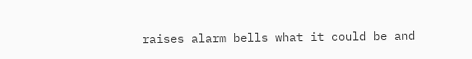raises alarm bells what it could be and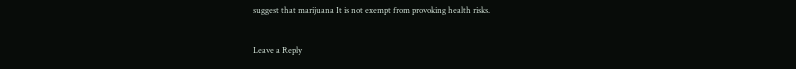suggest that marijuana It is not exempt from provoking health risks.

Leave a Reply